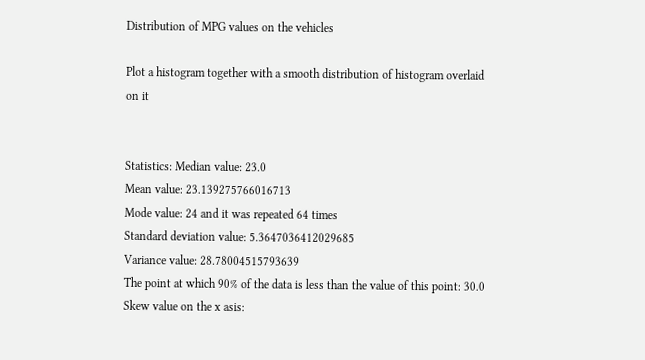Distribution of MPG values on the vehicles

Plot a histogram together with a smooth distribution of histogram overlaid on it


Statistics: Median value: 23.0
Mean value: 23.139275766016713
Mode value: 24 and it was repeated 64 times
Standard deviation value: 5.3647036412029685
Variance value: 28.78004515793639
The point at which 90% of the data is less than the value of this point: 30.0
Skew value on the x asis: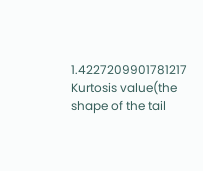1.4227209901781217
Kurtosis value(the shape of the tail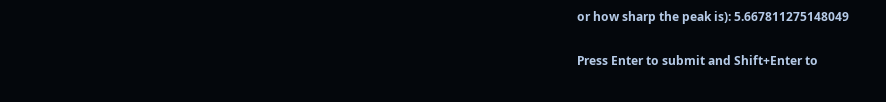or how sharp the peak is): 5.667811275148049

Press Enter to submit and Shift+Enter to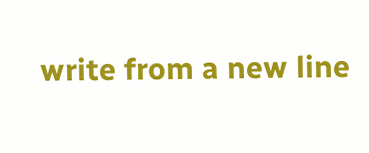write from a new line